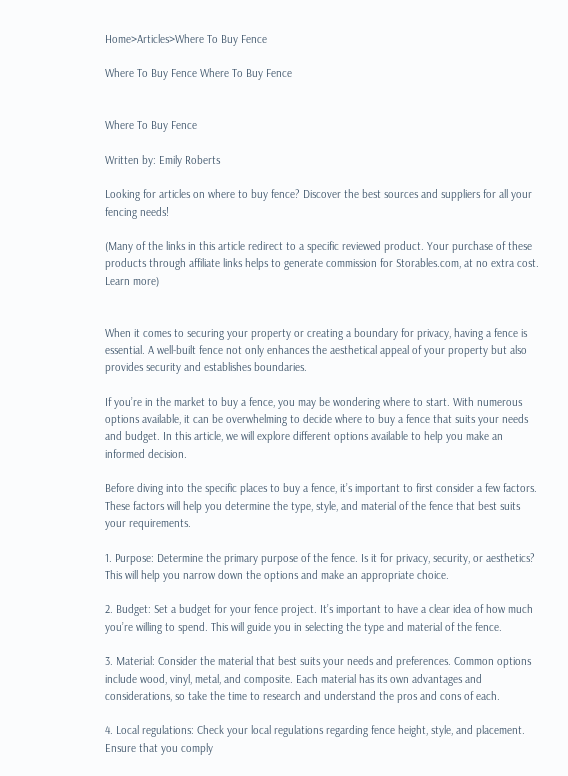Home>Articles>Where To Buy Fence

Where To Buy Fence Where To Buy Fence


Where To Buy Fence

Written by: Emily Roberts

Looking for articles on where to buy fence? Discover the best sources and suppliers for all your fencing needs!

(Many of the links in this article redirect to a specific reviewed product. Your purchase of these products through affiliate links helps to generate commission for Storables.com, at no extra cost. Learn more)


When it comes to securing your property or creating a boundary for privacy, having a fence is essential. A well-built fence not only enhances the aesthetical appeal of your property but also provides security and establishes boundaries.

If you’re in the market to buy a fence, you may be wondering where to start. With numerous options available, it can be overwhelming to decide where to buy a fence that suits your needs and budget. In this article, we will explore different options available to help you make an informed decision.

Before diving into the specific places to buy a fence, it’s important to first consider a few factors. These factors will help you determine the type, style, and material of the fence that best suits your requirements.

1. Purpose: Determine the primary purpose of the fence. Is it for privacy, security, or aesthetics? This will help you narrow down the options and make an appropriate choice.

2. Budget: Set a budget for your fence project. It’s important to have a clear idea of how much you’re willing to spend. This will guide you in selecting the type and material of the fence.

3. Material: Consider the material that best suits your needs and preferences. Common options include wood, vinyl, metal, and composite. Each material has its own advantages and considerations, so take the time to research and understand the pros and cons of each.

4. Local regulations: Check your local regulations regarding fence height, style, and placement. Ensure that you comply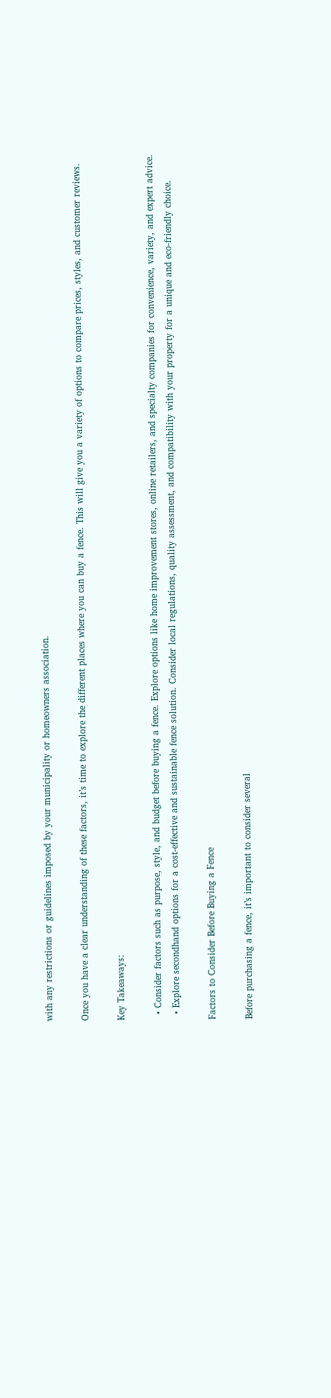with any restrictions or guidelines imposed by your municipality or homeowners association.

Once you have a clear understanding of these factors, it’s time to explore the different places where you can buy a fence. This will give you a variety of options to compare prices, styles, and customer reviews.

Key Takeaways:

  • Consider factors such as purpose, style, and budget before buying a fence. Explore options like home improvement stores, online retailers, and specialty companies for convenience, variety, and expert advice.
  • Explore secondhand options for a cost-effective and sustainable fence solution. Consider local regulations, quality assessment, and compatibility with your property for a unique and eco-friendly choice.

Factors to Consider Before Buying a Fence

Before purchasing a fence, it’s important to consider several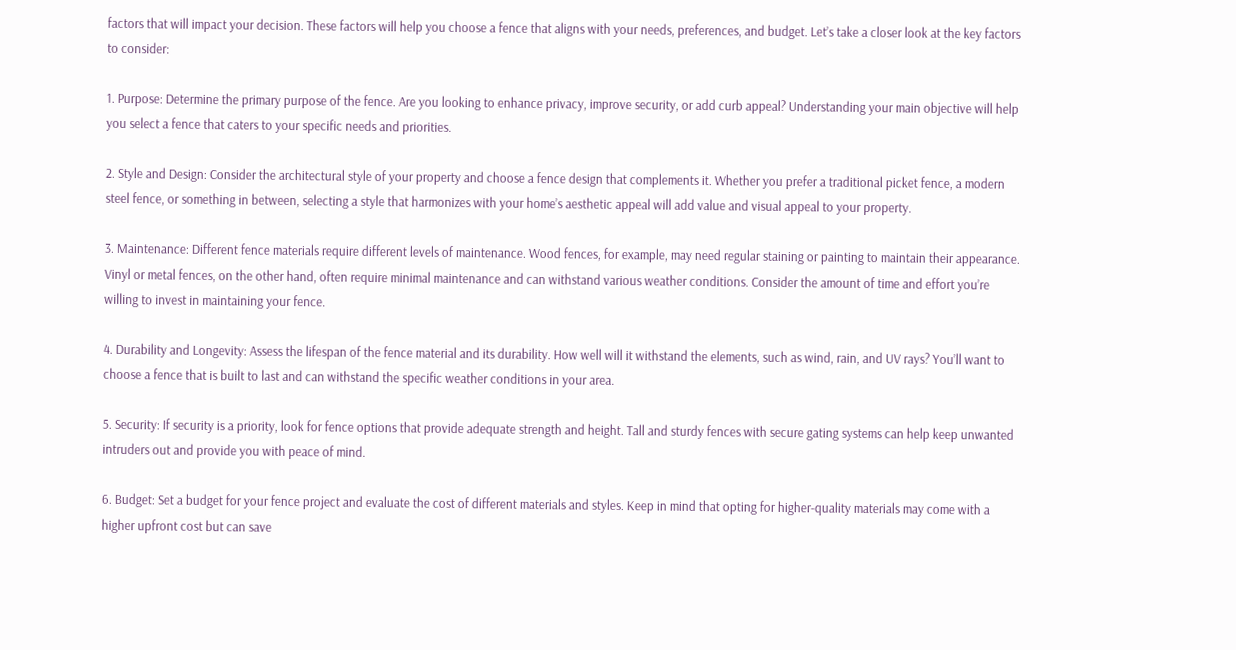factors that will impact your decision. These factors will help you choose a fence that aligns with your needs, preferences, and budget. Let’s take a closer look at the key factors to consider:

1. Purpose: Determine the primary purpose of the fence. Are you looking to enhance privacy, improve security, or add curb appeal? Understanding your main objective will help you select a fence that caters to your specific needs and priorities.

2. Style and Design: Consider the architectural style of your property and choose a fence design that complements it. Whether you prefer a traditional picket fence, a modern steel fence, or something in between, selecting a style that harmonizes with your home’s aesthetic appeal will add value and visual appeal to your property.

3. Maintenance: Different fence materials require different levels of maintenance. Wood fences, for example, may need regular staining or painting to maintain their appearance. Vinyl or metal fences, on the other hand, often require minimal maintenance and can withstand various weather conditions. Consider the amount of time and effort you’re willing to invest in maintaining your fence.

4. Durability and Longevity: Assess the lifespan of the fence material and its durability. How well will it withstand the elements, such as wind, rain, and UV rays? You’ll want to choose a fence that is built to last and can withstand the specific weather conditions in your area.

5. Security: If security is a priority, look for fence options that provide adequate strength and height. Tall and sturdy fences with secure gating systems can help keep unwanted intruders out and provide you with peace of mind.

6. Budget: Set a budget for your fence project and evaluate the cost of different materials and styles. Keep in mind that opting for higher-quality materials may come with a higher upfront cost but can save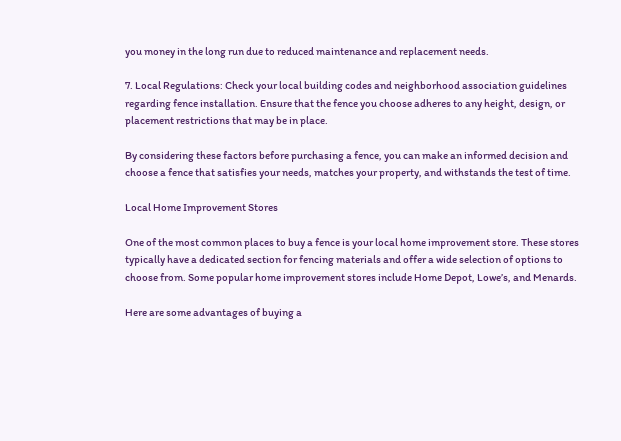you money in the long run due to reduced maintenance and replacement needs.

7. Local Regulations: Check your local building codes and neighborhood association guidelines regarding fence installation. Ensure that the fence you choose adheres to any height, design, or placement restrictions that may be in place.

By considering these factors before purchasing a fence, you can make an informed decision and choose a fence that satisfies your needs, matches your property, and withstands the test of time.

Local Home Improvement Stores

One of the most common places to buy a fence is your local home improvement store. These stores typically have a dedicated section for fencing materials and offer a wide selection of options to choose from. Some popular home improvement stores include Home Depot, Lowe’s, and Menards.

Here are some advantages of buying a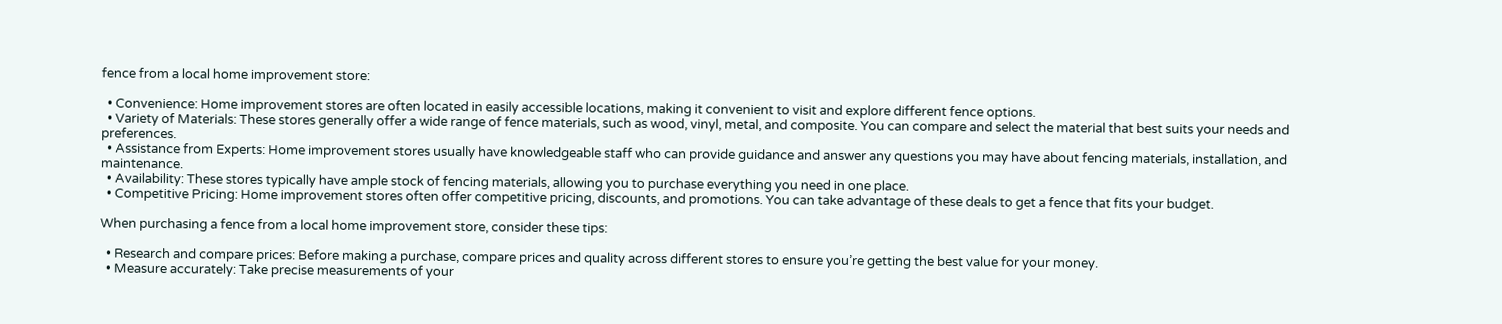fence from a local home improvement store:

  • Convenience: Home improvement stores are often located in easily accessible locations, making it convenient to visit and explore different fence options.
  • Variety of Materials: These stores generally offer a wide range of fence materials, such as wood, vinyl, metal, and composite. You can compare and select the material that best suits your needs and preferences.
  • Assistance from Experts: Home improvement stores usually have knowledgeable staff who can provide guidance and answer any questions you may have about fencing materials, installation, and maintenance.
  • Availability: These stores typically have ample stock of fencing materials, allowing you to purchase everything you need in one place.
  • Competitive Pricing: Home improvement stores often offer competitive pricing, discounts, and promotions. You can take advantage of these deals to get a fence that fits your budget.

When purchasing a fence from a local home improvement store, consider these tips:

  • Research and compare prices: Before making a purchase, compare prices and quality across different stores to ensure you’re getting the best value for your money.
  • Measure accurately: Take precise measurements of your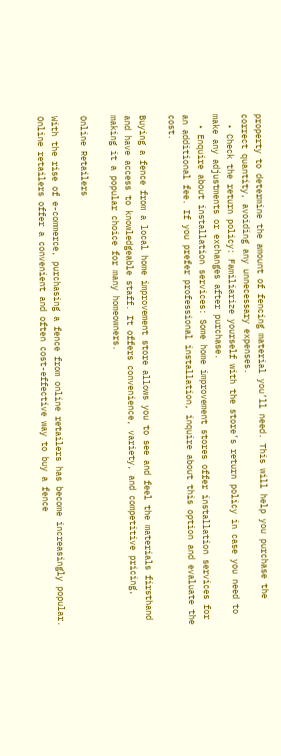property to determine the amount of fencing material you’ll need. This will help you purchase the correct quantity, avoiding any unnecessary expenses.
  • Check the return policy: Familiarize yourself with the store’s return policy in case you need to make any adjustments or exchanges after purchase.
  • Enquire about installation services: Some home improvement stores offer installation services for an additional fee. If you prefer professional installation, inquire about this option and evaluate the cost.

Buying a fence from a local home improvement store allows you to see and feel the materials firsthand and have access to knowledgeable staff. It offers convenience, variety, and competitive pricing, making it a popular choice for many homeowners.

Online Retailers

With the rise of e-commerce, purchasing a fence from online retailers has become increasingly popular. Online retailers offer a convenient and often cost-effective way to buy a fence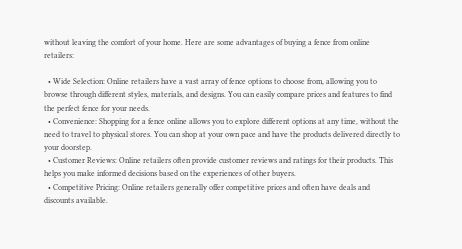without leaving the comfort of your home. Here are some advantages of buying a fence from online retailers:

  • Wide Selection: Online retailers have a vast array of fence options to choose from, allowing you to browse through different styles, materials, and designs. You can easily compare prices and features to find the perfect fence for your needs.
  • Convenience: Shopping for a fence online allows you to explore different options at any time, without the need to travel to physical stores. You can shop at your own pace and have the products delivered directly to your doorstep.
  • Customer Reviews: Online retailers often provide customer reviews and ratings for their products. This helps you make informed decisions based on the experiences of other buyers.
  • Competitive Pricing: Online retailers generally offer competitive prices and often have deals and discounts available.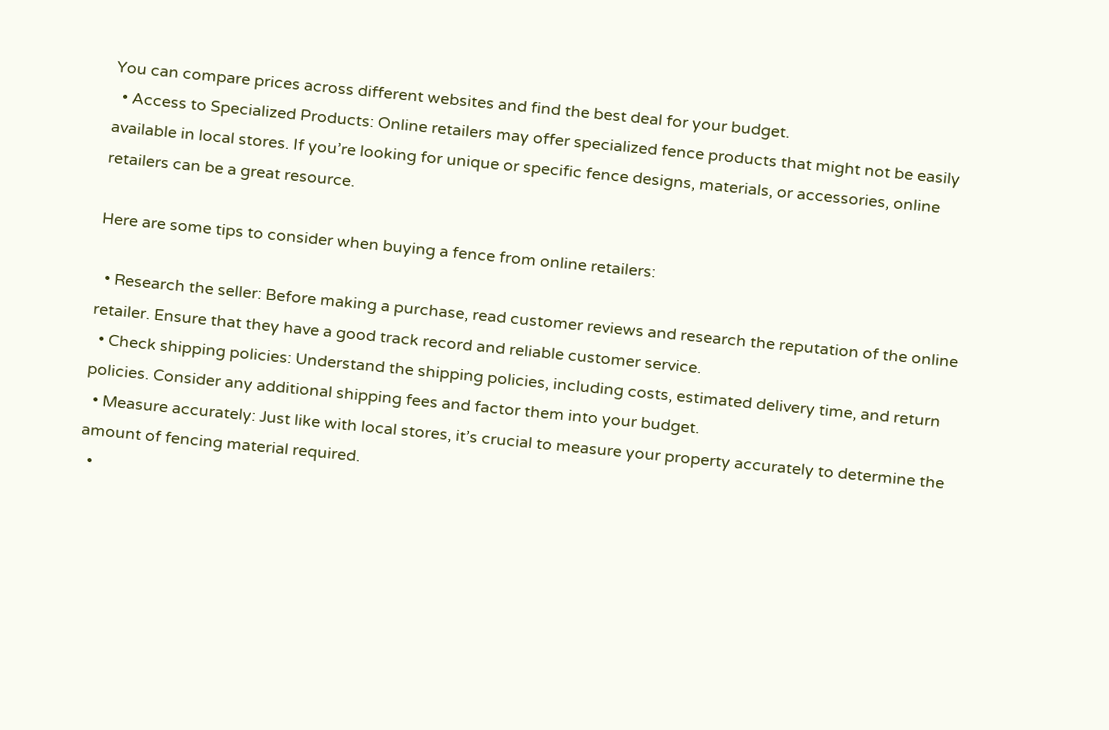You can compare prices across different websites and find the best deal for your budget.
  • Access to Specialized Products: Online retailers may offer specialized fence products that might not be easily available in local stores. If you’re looking for unique or specific fence designs, materials, or accessories, online retailers can be a great resource.

Here are some tips to consider when buying a fence from online retailers:

  • Research the seller: Before making a purchase, read customer reviews and research the reputation of the online retailer. Ensure that they have a good track record and reliable customer service.
  • Check shipping policies: Understand the shipping policies, including costs, estimated delivery time, and return policies. Consider any additional shipping fees and factor them into your budget.
  • Measure accurately: Just like with local stores, it’s crucial to measure your property accurately to determine the amount of fencing material required.
  •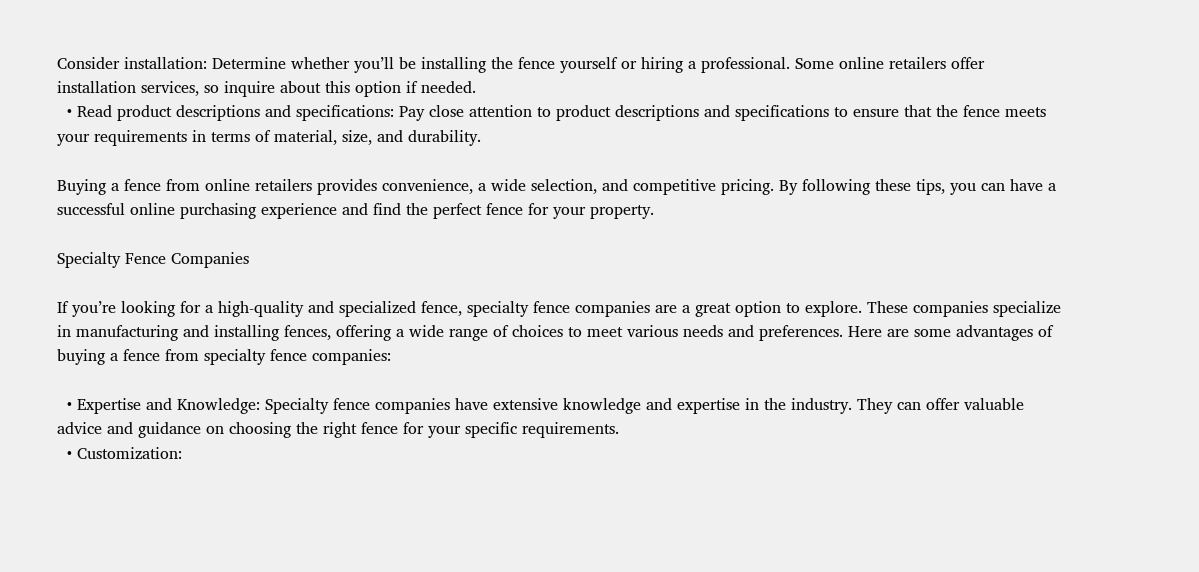Consider installation: Determine whether you’ll be installing the fence yourself or hiring a professional. Some online retailers offer installation services, so inquire about this option if needed.
  • Read product descriptions and specifications: Pay close attention to product descriptions and specifications to ensure that the fence meets your requirements in terms of material, size, and durability.

Buying a fence from online retailers provides convenience, a wide selection, and competitive pricing. By following these tips, you can have a successful online purchasing experience and find the perfect fence for your property.

Specialty Fence Companies

If you’re looking for a high-quality and specialized fence, specialty fence companies are a great option to explore. These companies specialize in manufacturing and installing fences, offering a wide range of choices to meet various needs and preferences. Here are some advantages of buying a fence from specialty fence companies:

  • Expertise and Knowledge: Specialty fence companies have extensive knowledge and expertise in the industry. They can offer valuable advice and guidance on choosing the right fence for your specific requirements.
  • Customization: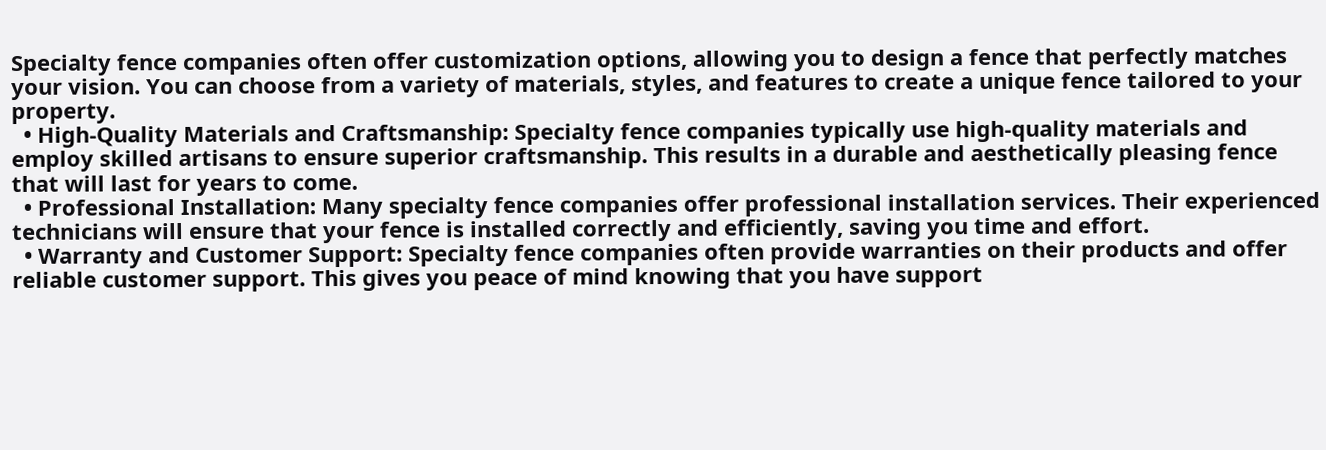Specialty fence companies often offer customization options, allowing you to design a fence that perfectly matches your vision. You can choose from a variety of materials, styles, and features to create a unique fence tailored to your property.
  • High-Quality Materials and Craftsmanship: Specialty fence companies typically use high-quality materials and employ skilled artisans to ensure superior craftsmanship. This results in a durable and aesthetically pleasing fence that will last for years to come.
  • Professional Installation: Many specialty fence companies offer professional installation services. Their experienced technicians will ensure that your fence is installed correctly and efficiently, saving you time and effort.
  • Warranty and Customer Support: Specialty fence companies often provide warranties on their products and offer reliable customer support. This gives you peace of mind knowing that you have support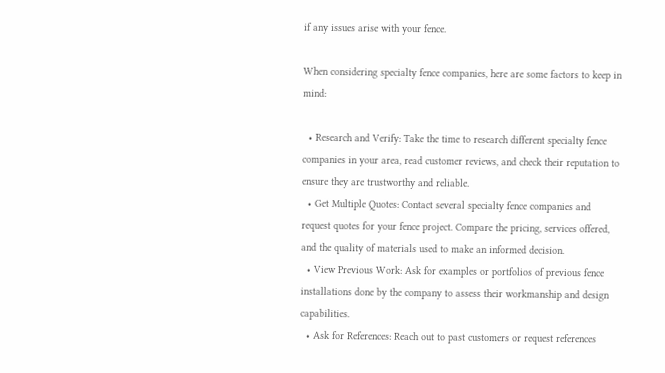if any issues arise with your fence.

When considering specialty fence companies, here are some factors to keep in mind:

  • Research and Verify: Take the time to research different specialty fence companies in your area, read customer reviews, and check their reputation to ensure they are trustworthy and reliable.
  • Get Multiple Quotes: Contact several specialty fence companies and request quotes for your fence project. Compare the pricing, services offered, and the quality of materials used to make an informed decision.
  • View Previous Work: Ask for examples or portfolios of previous fence installations done by the company to assess their workmanship and design capabilities.
  • Ask for References: Reach out to past customers or request references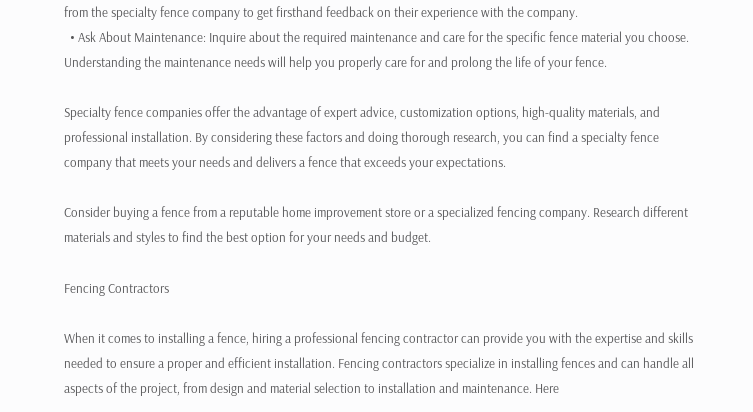from the specialty fence company to get firsthand feedback on their experience with the company.
  • Ask About Maintenance: Inquire about the required maintenance and care for the specific fence material you choose. Understanding the maintenance needs will help you properly care for and prolong the life of your fence.

Specialty fence companies offer the advantage of expert advice, customization options, high-quality materials, and professional installation. By considering these factors and doing thorough research, you can find a specialty fence company that meets your needs and delivers a fence that exceeds your expectations.

Consider buying a fence from a reputable home improvement store or a specialized fencing company. Research different materials and styles to find the best option for your needs and budget.

Fencing Contractors

When it comes to installing a fence, hiring a professional fencing contractor can provide you with the expertise and skills needed to ensure a proper and efficient installation. Fencing contractors specialize in installing fences and can handle all aspects of the project, from design and material selection to installation and maintenance. Here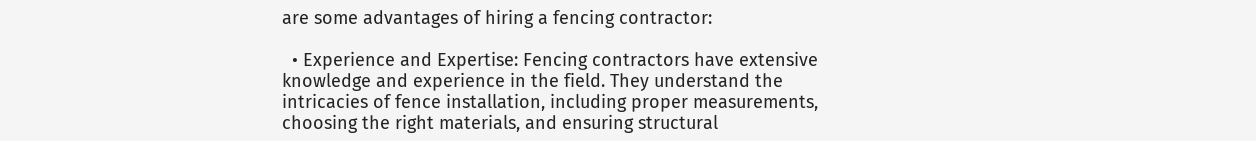are some advantages of hiring a fencing contractor:

  • Experience and Expertise: Fencing contractors have extensive knowledge and experience in the field. They understand the intricacies of fence installation, including proper measurements, choosing the right materials, and ensuring structural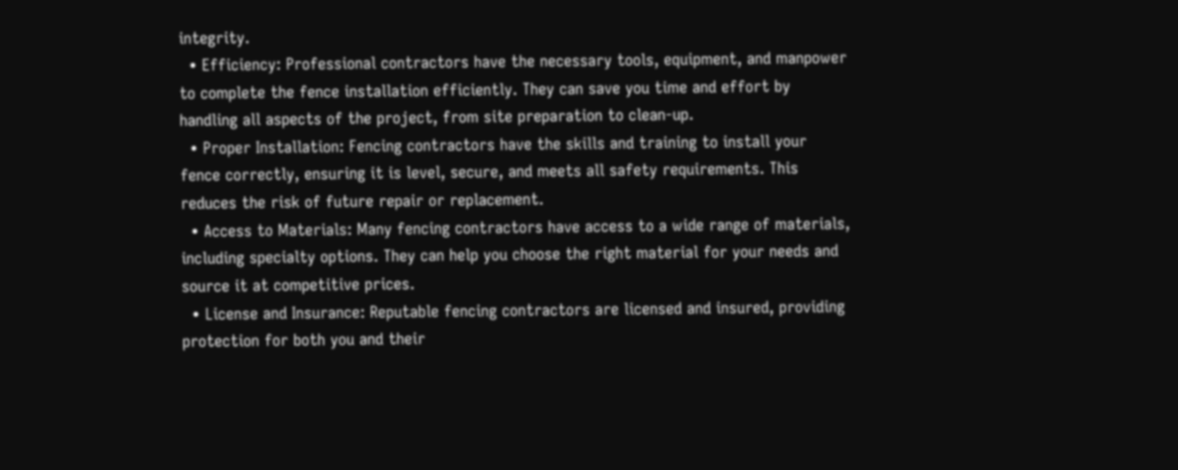integrity.
  • Efficiency: Professional contractors have the necessary tools, equipment, and manpower to complete the fence installation efficiently. They can save you time and effort by handling all aspects of the project, from site preparation to clean-up.
  • Proper Installation: Fencing contractors have the skills and training to install your fence correctly, ensuring it is level, secure, and meets all safety requirements. This reduces the risk of future repair or replacement.
  • Access to Materials: Many fencing contractors have access to a wide range of materials, including specialty options. They can help you choose the right material for your needs and source it at competitive prices.
  • License and Insurance: Reputable fencing contractors are licensed and insured, providing protection for both you and their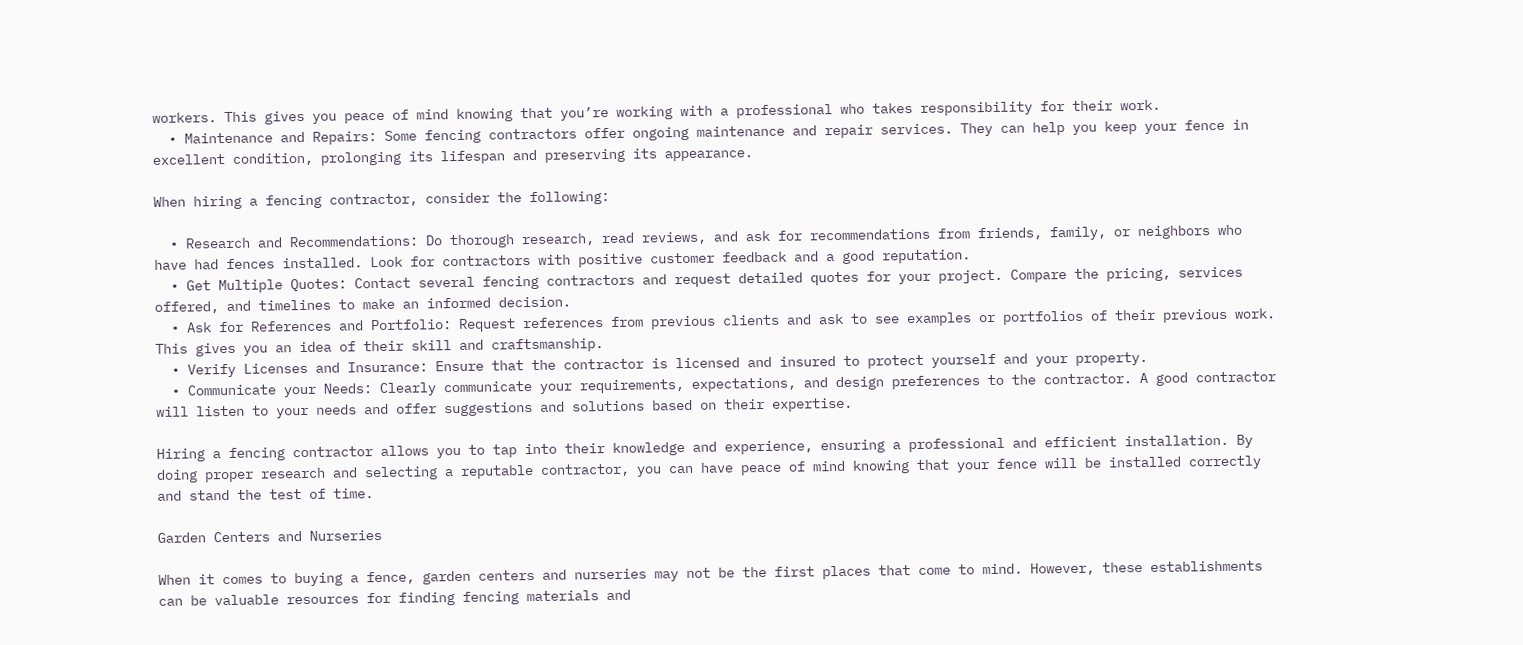workers. This gives you peace of mind knowing that you’re working with a professional who takes responsibility for their work.
  • Maintenance and Repairs: Some fencing contractors offer ongoing maintenance and repair services. They can help you keep your fence in excellent condition, prolonging its lifespan and preserving its appearance.

When hiring a fencing contractor, consider the following:

  • Research and Recommendations: Do thorough research, read reviews, and ask for recommendations from friends, family, or neighbors who have had fences installed. Look for contractors with positive customer feedback and a good reputation.
  • Get Multiple Quotes: Contact several fencing contractors and request detailed quotes for your project. Compare the pricing, services offered, and timelines to make an informed decision.
  • Ask for References and Portfolio: Request references from previous clients and ask to see examples or portfolios of their previous work. This gives you an idea of their skill and craftsmanship.
  • Verify Licenses and Insurance: Ensure that the contractor is licensed and insured to protect yourself and your property.
  • Communicate your Needs: Clearly communicate your requirements, expectations, and design preferences to the contractor. A good contractor will listen to your needs and offer suggestions and solutions based on their expertise.

Hiring a fencing contractor allows you to tap into their knowledge and experience, ensuring a professional and efficient installation. By doing proper research and selecting a reputable contractor, you can have peace of mind knowing that your fence will be installed correctly and stand the test of time.

Garden Centers and Nurseries

When it comes to buying a fence, garden centers and nurseries may not be the first places that come to mind. However, these establishments can be valuable resources for finding fencing materials and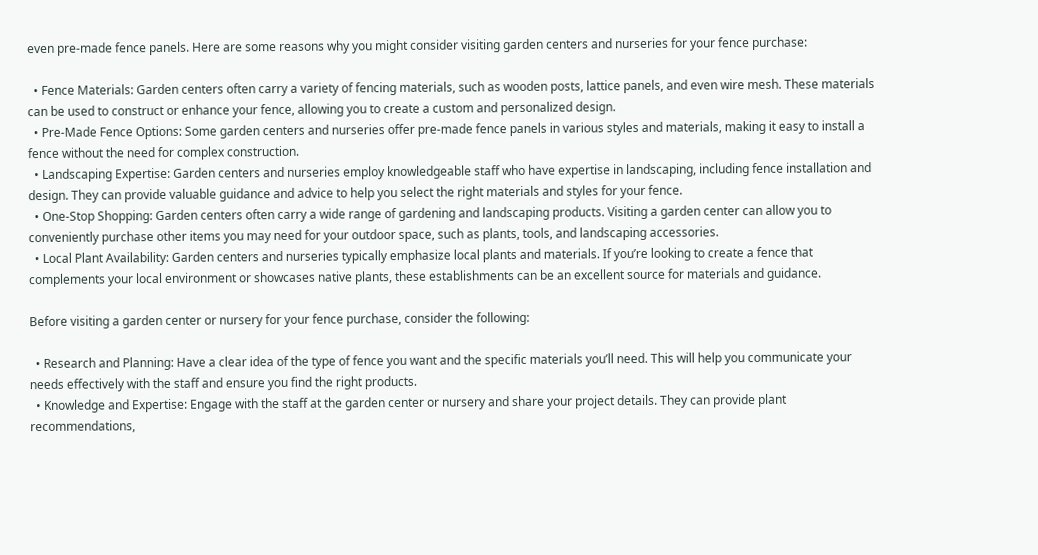even pre-made fence panels. Here are some reasons why you might consider visiting garden centers and nurseries for your fence purchase:

  • Fence Materials: Garden centers often carry a variety of fencing materials, such as wooden posts, lattice panels, and even wire mesh. These materials can be used to construct or enhance your fence, allowing you to create a custom and personalized design.
  • Pre-Made Fence Options: Some garden centers and nurseries offer pre-made fence panels in various styles and materials, making it easy to install a fence without the need for complex construction.
  • Landscaping Expertise: Garden centers and nurseries employ knowledgeable staff who have expertise in landscaping, including fence installation and design. They can provide valuable guidance and advice to help you select the right materials and styles for your fence.
  • One-Stop Shopping: Garden centers often carry a wide range of gardening and landscaping products. Visiting a garden center can allow you to conveniently purchase other items you may need for your outdoor space, such as plants, tools, and landscaping accessories.
  • Local Plant Availability: Garden centers and nurseries typically emphasize local plants and materials. If you’re looking to create a fence that complements your local environment or showcases native plants, these establishments can be an excellent source for materials and guidance.

Before visiting a garden center or nursery for your fence purchase, consider the following:

  • Research and Planning: Have a clear idea of the type of fence you want and the specific materials you’ll need. This will help you communicate your needs effectively with the staff and ensure you find the right products.
  • Knowledge and Expertise: Engage with the staff at the garden center or nursery and share your project details. They can provide plant recommendations,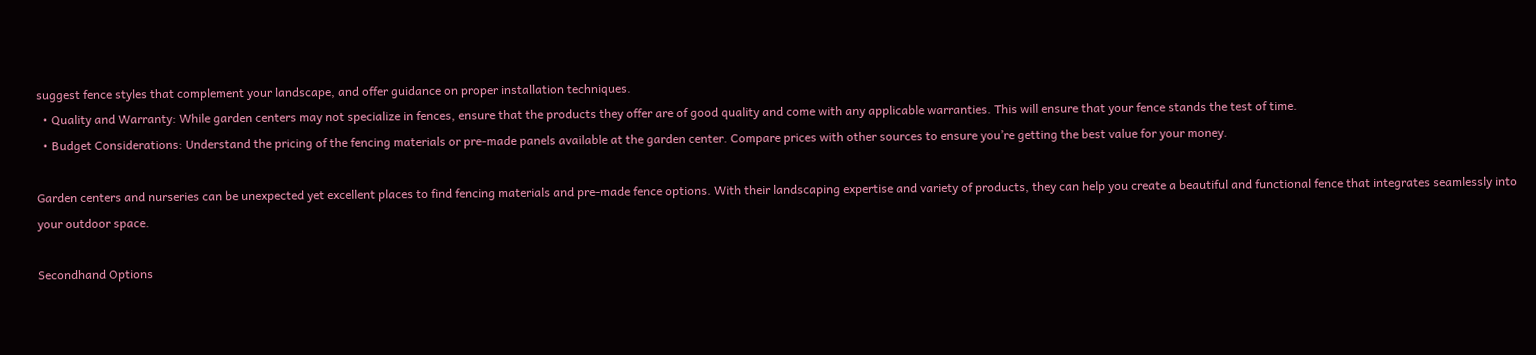suggest fence styles that complement your landscape, and offer guidance on proper installation techniques.
  • Quality and Warranty: While garden centers may not specialize in fences, ensure that the products they offer are of good quality and come with any applicable warranties. This will ensure that your fence stands the test of time.
  • Budget Considerations: Understand the pricing of the fencing materials or pre-made panels available at the garden center. Compare prices with other sources to ensure you’re getting the best value for your money.

Garden centers and nurseries can be unexpected yet excellent places to find fencing materials and pre-made fence options. With their landscaping expertise and variety of products, they can help you create a beautiful and functional fence that integrates seamlessly into your outdoor space.

Secondhand Options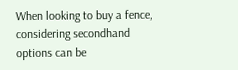When looking to buy a fence, considering secondhand options can be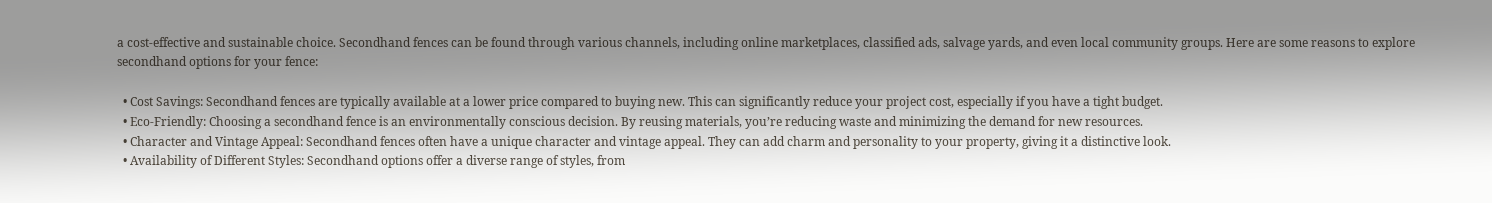a cost-effective and sustainable choice. Secondhand fences can be found through various channels, including online marketplaces, classified ads, salvage yards, and even local community groups. Here are some reasons to explore secondhand options for your fence:

  • Cost Savings: Secondhand fences are typically available at a lower price compared to buying new. This can significantly reduce your project cost, especially if you have a tight budget.
  • Eco-Friendly: Choosing a secondhand fence is an environmentally conscious decision. By reusing materials, you’re reducing waste and minimizing the demand for new resources.
  • Character and Vintage Appeal: Secondhand fences often have a unique character and vintage appeal. They can add charm and personality to your property, giving it a distinctive look.
  • Availability of Different Styles: Secondhand options offer a diverse range of styles, from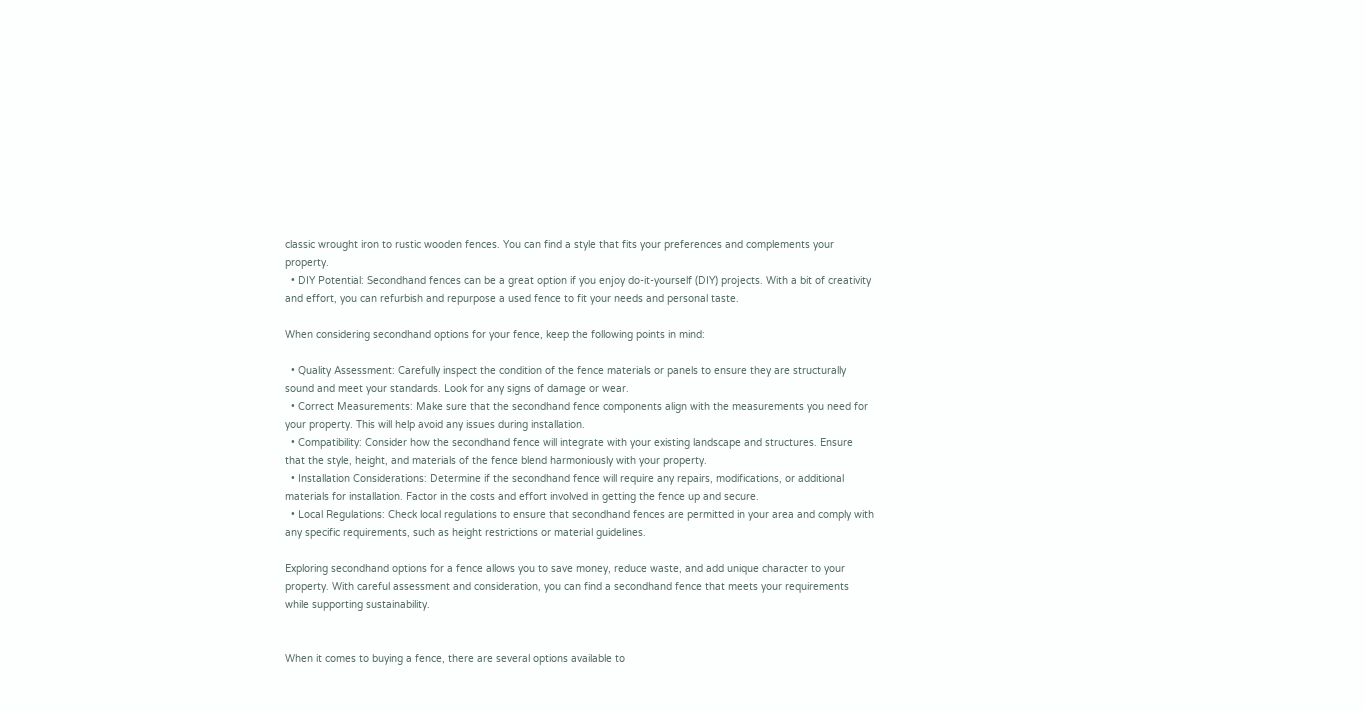classic wrought iron to rustic wooden fences. You can find a style that fits your preferences and complements your property.
  • DIY Potential: Secondhand fences can be a great option if you enjoy do-it-yourself (DIY) projects. With a bit of creativity and effort, you can refurbish and repurpose a used fence to fit your needs and personal taste.

When considering secondhand options for your fence, keep the following points in mind:

  • Quality Assessment: Carefully inspect the condition of the fence materials or panels to ensure they are structurally sound and meet your standards. Look for any signs of damage or wear.
  • Correct Measurements: Make sure that the secondhand fence components align with the measurements you need for your property. This will help avoid any issues during installation.
  • Compatibility: Consider how the secondhand fence will integrate with your existing landscape and structures. Ensure that the style, height, and materials of the fence blend harmoniously with your property.
  • Installation Considerations: Determine if the secondhand fence will require any repairs, modifications, or additional materials for installation. Factor in the costs and effort involved in getting the fence up and secure.
  • Local Regulations: Check local regulations to ensure that secondhand fences are permitted in your area and comply with any specific requirements, such as height restrictions or material guidelines.

Exploring secondhand options for a fence allows you to save money, reduce waste, and add unique character to your property. With careful assessment and consideration, you can find a secondhand fence that meets your requirements while supporting sustainability.


When it comes to buying a fence, there are several options available to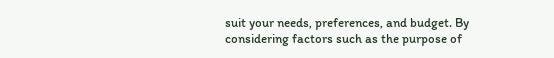suit your needs, preferences, and budget. By considering factors such as the purpose of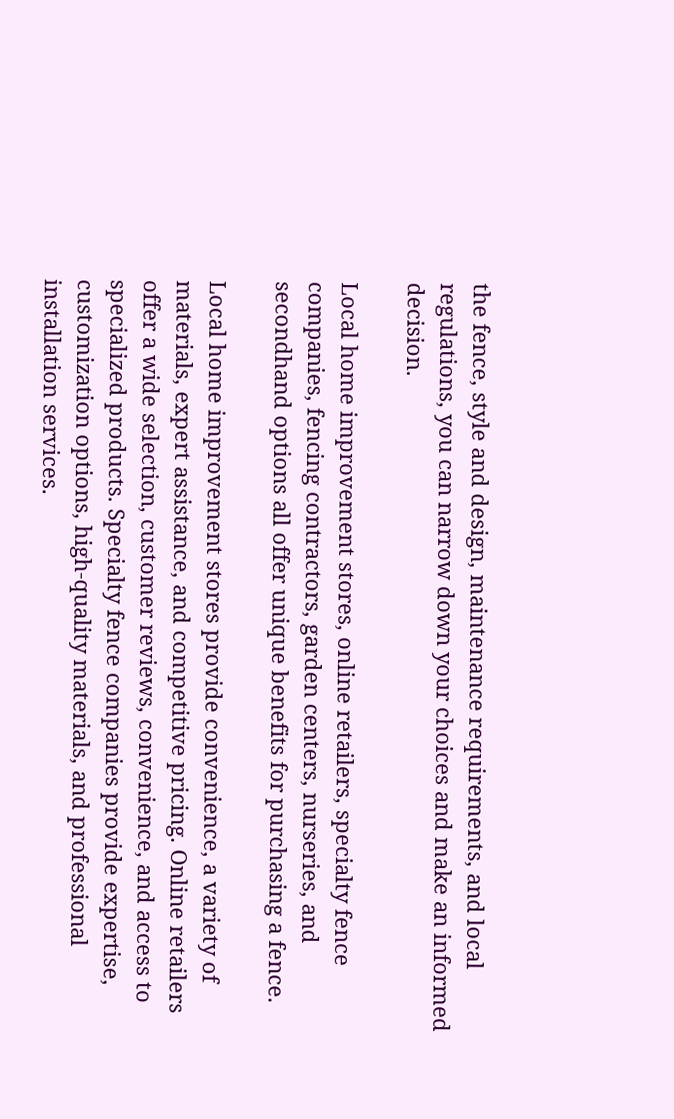the fence, style and design, maintenance requirements, and local regulations, you can narrow down your choices and make an informed decision.

Local home improvement stores, online retailers, specialty fence companies, fencing contractors, garden centers, nurseries, and secondhand options all offer unique benefits for purchasing a fence.

Local home improvement stores provide convenience, a variety of materials, expert assistance, and competitive pricing. Online retailers offer a wide selection, customer reviews, convenience, and access to specialized products. Specialty fence companies provide expertise, customization options, high-quality materials, and professional installation services.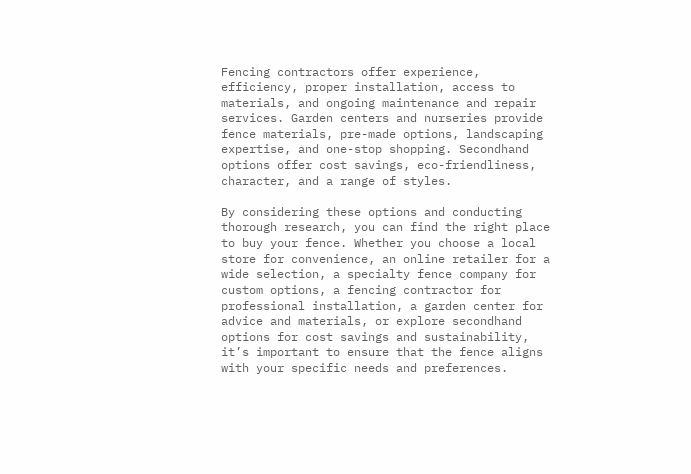Fencing contractors offer experience, efficiency, proper installation, access to materials, and ongoing maintenance and repair services. Garden centers and nurseries provide fence materials, pre-made options, landscaping expertise, and one-stop shopping. Secondhand options offer cost savings, eco-friendliness, character, and a range of styles.

By considering these options and conducting thorough research, you can find the right place to buy your fence. Whether you choose a local store for convenience, an online retailer for a wide selection, a specialty fence company for custom options, a fencing contractor for professional installation, a garden center for advice and materials, or explore secondhand options for cost savings and sustainability, it’s important to ensure that the fence aligns with your specific needs and preferences.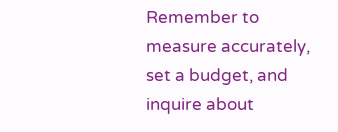Remember to measure accurately, set a budget, and inquire about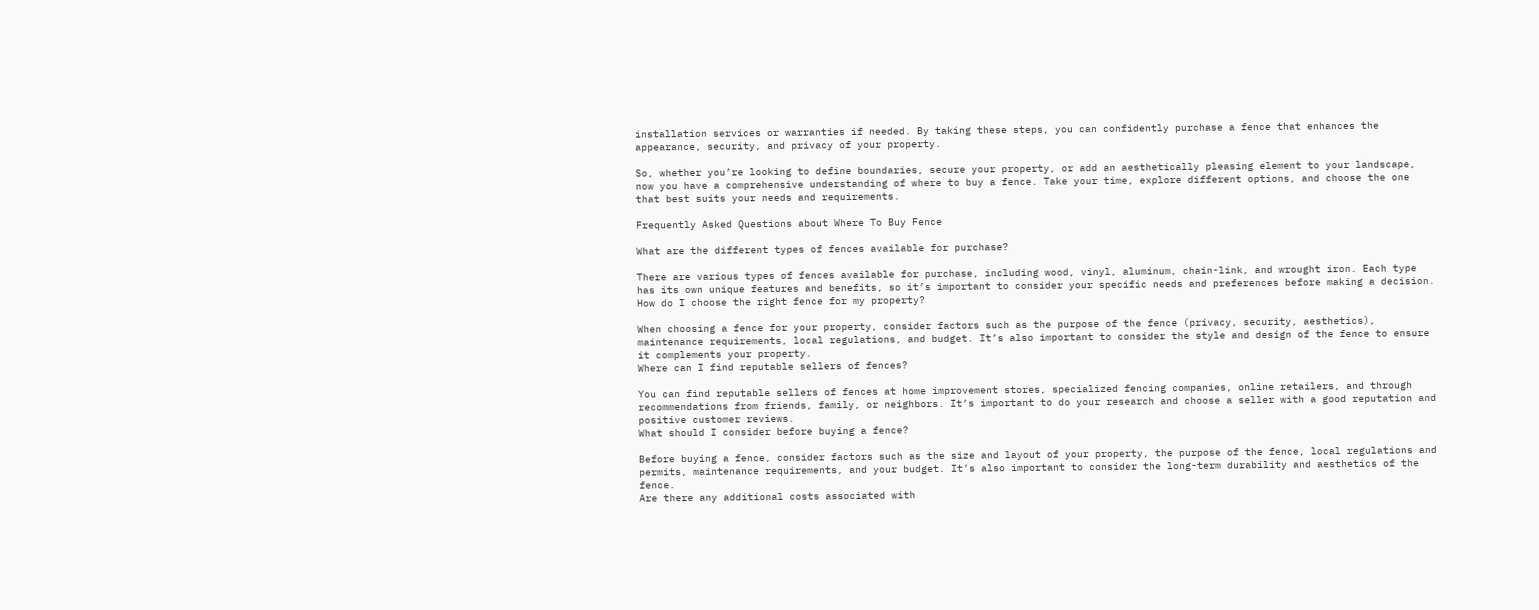installation services or warranties if needed. By taking these steps, you can confidently purchase a fence that enhances the appearance, security, and privacy of your property.

So, whether you’re looking to define boundaries, secure your property, or add an aesthetically pleasing element to your landscape, now you have a comprehensive understanding of where to buy a fence. Take your time, explore different options, and choose the one that best suits your needs and requirements.

Frequently Asked Questions about Where To Buy Fence

What are the different types of fences available for purchase?

There are various types of fences available for purchase, including wood, vinyl, aluminum, chain-link, and wrought iron. Each type has its own unique features and benefits, so it’s important to consider your specific needs and preferences before making a decision.
How do I choose the right fence for my property?

When choosing a fence for your property, consider factors such as the purpose of the fence (privacy, security, aesthetics), maintenance requirements, local regulations, and budget. It’s also important to consider the style and design of the fence to ensure it complements your property.
Where can I find reputable sellers of fences?

You can find reputable sellers of fences at home improvement stores, specialized fencing companies, online retailers, and through recommendations from friends, family, or neighbors. It’s important to do your research and choose a seller with a good reputation and positive customer reviews.
What should I consider before buying a fence?

Before buying a fence, consider factors such as the size and layout of your property, the purpose of the fence, local regulations and permits, maintenance requirements, and your budget. It’s also important to consider the long-term durability and aesthetics of the fence.
Are there any additional costs associated with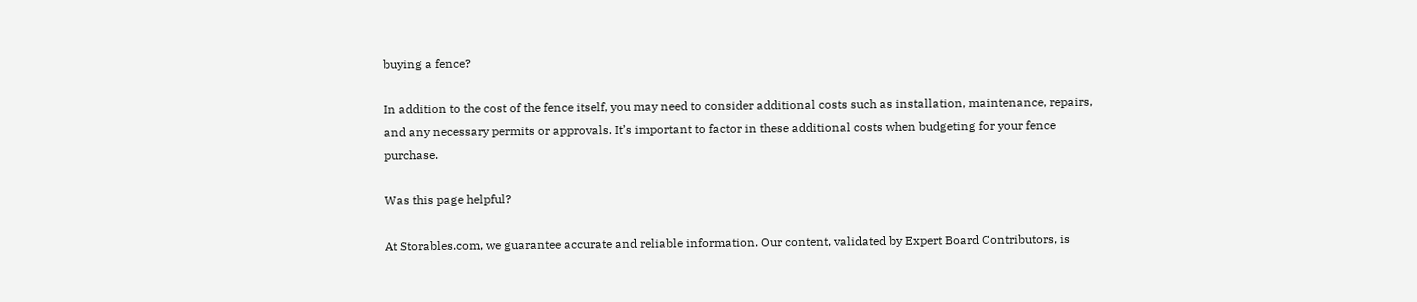buying a fence?

In addition to the cost of the fence itself, you may need to consider additional costs such as installation, maintenance, repairs, and any necessary permits or approvals. It’s important to factor in these additional costs when budgeting for your fence purchase.

Was this page helpful?

At Storables.com, we guarantee accurate and reliable information. Our content, validated by Expert Board Contributors, is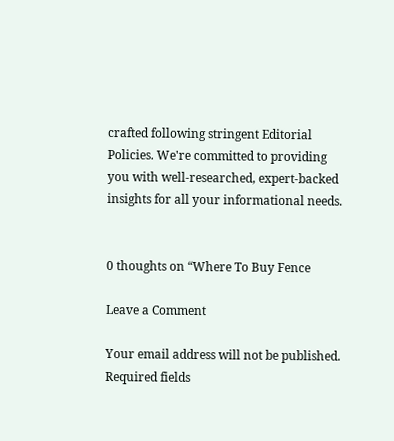crafted following stringent Editorial Policies. We're committed to providing you with well-researched, expert-backed insights for all your informational needs.


0 thoughts on “Where To Buy Fence

Leave a Comment

Your email address will not be published. Required fields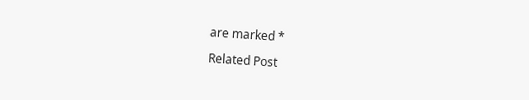are marked *

Related Post